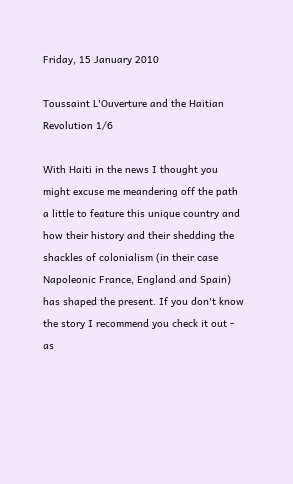Friday, 15 January 2010

Toussaint L'Ouverture and the Haitian Revolution 1/6

With Haiti in the news I thought you might excuse me meandering off the path a little to feature this unique country and how their history and their shedding the shackles of colonialism (in their case Napoleonic France, England and Spain) has shaped the present. If you don't know the story I recommend you check it out - as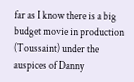far as I know there is a big budget movie in production (Toussaint) under the auspices of Danny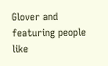Glover and featuring people like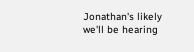Jonathan's likely we'll be hearing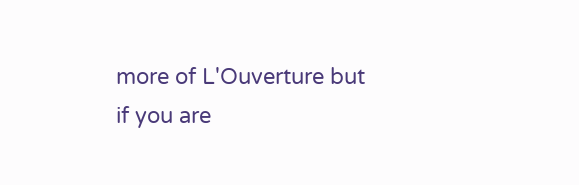more of L'Ouverture but if you are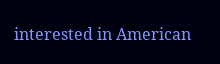interested in American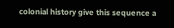colonial history give this sequence a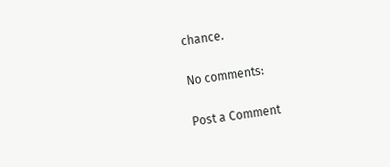chance.

No comments:

Post a Comment